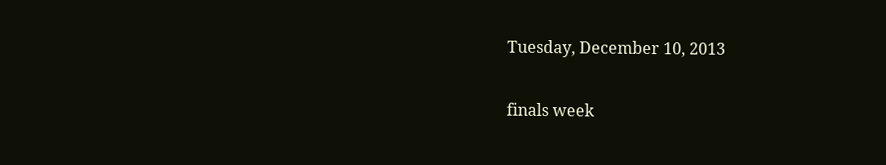Tuesday, December 10, 2013

finals week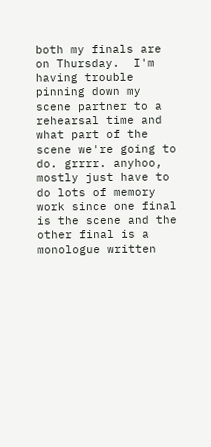both my finals are on Thursday.  I'm having trouble pinning down my scene partner to a rehearsal time and what part of the scene we're going to do. grrrr. anyhoo, mostly just have to do lots of memory work since one final is the scene and the other final is a monologue written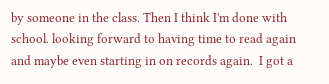by someone in the class. Then I think I'm done with school. looking forward to having time to read again and maybe even starting in on records again.  I got a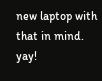new laptop with that in mind. yay!